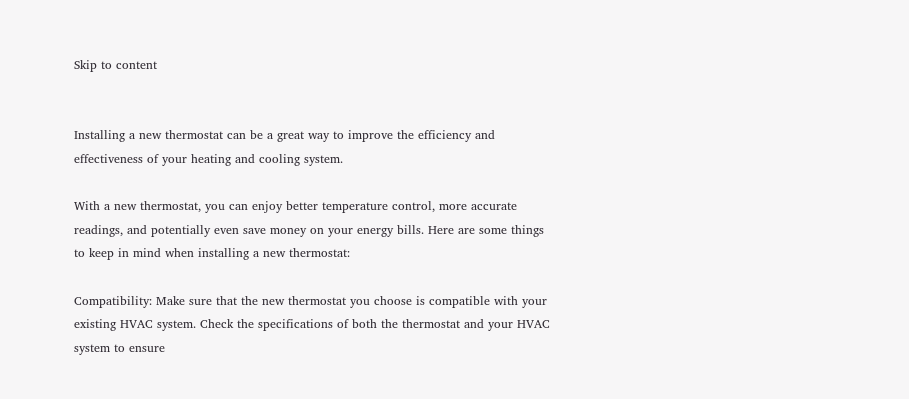Skip to content


Installing a new thermostat can be a great way to improve the efficiency and effectiveness of your heating and cooling system.

With a new thermostat, you can enjoy better temperature control, more accurate readings, and potentially even save money on your energy bills. Here are some things to keep in mind when installing a new thermostat:

Compatibility: Make sure that the new thermostat you choose is compatible with your existing HVAC system. Check the specifications of both the thermostat and your HVAC system to ensure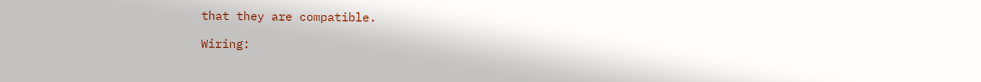that they are compatible.

Wiring: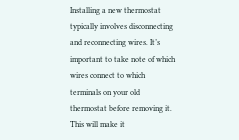Installing a new thermostat typically involves disconnecting and reconnecting wires. It’s important to take note of which wires connect to which terminals on your old thermostat before removing it. This will make it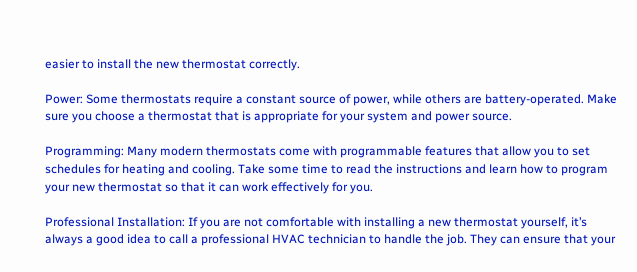easier to install the new thermostat correctly.

Power: Some thermostats require a constant source of power, while others are battery-operated. Make sure you choose a thermostat that is appropriate for your system and power source.

Programming: Many modern thermostats come with programmable features that allow you to set schedules for heating and cooling. Take some time to read the instructions and learn how to program your new thermostat so that it can work effectively for you.

Professional Installation: If you are not comfortable with installing a new thermostat yourself, it’s always a good idea to call a professional HVAC technician to handle the job. They can ensure that your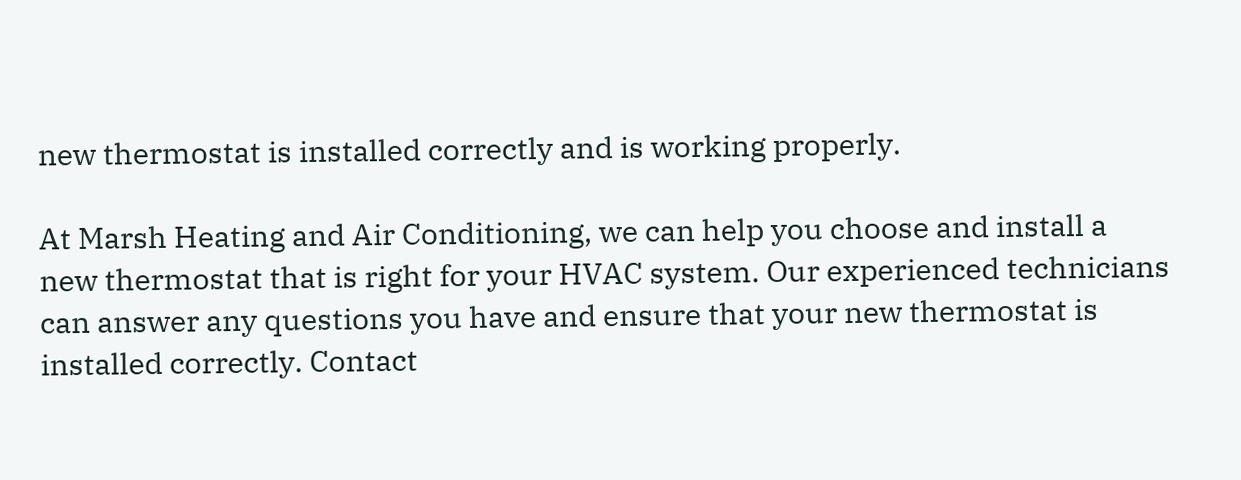new thermostat is installed correctly and is working properly.

At Marsh Heating and Air Conditioning, we can help you choose and install a new thermostat that is right for your HVAC system. Our experienced technicians can answer any questions you have and ensure that your new thermostat is installed correctly. Contact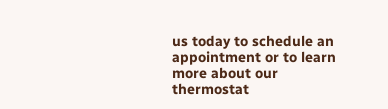us today to schedule an appointment or to learn more about our thermostat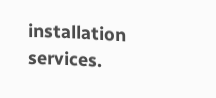installation services.